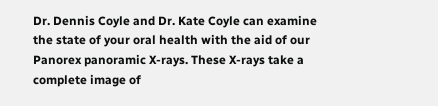Dr. Dennis Coyle and Dr. Kate Coyle can examine the state of your oral health with the aid of our Panorex panoramic X-rays. These X-rays take a complete image of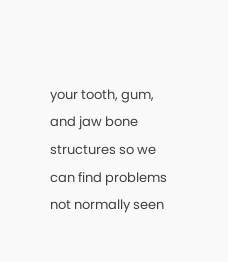your tooth, gum, and jaw bone structures so we can find problems not normally seen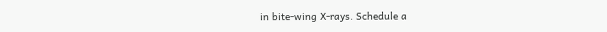in bite-wing X-rays. Schedule a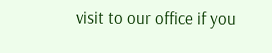visit to our office if you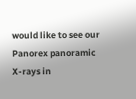would like to see our Panorex panoramic X-rays in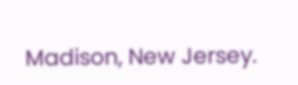Madison, New Jersey.